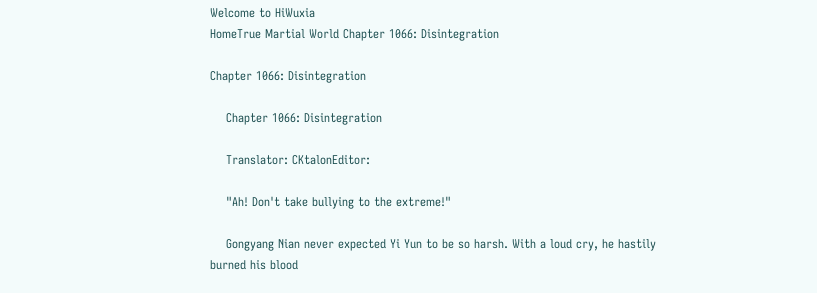Welcome to HiWuxia
HomeTrue Martial World Chapter 1066: Disintegration

Chapter 1066: Disintegration

    Chapter 1066: Disintegration

    Translator: CKtalonEditor:

    "Ah! Don't take bullying to the extreme!"

    Gongyang Nian never expected Yi Yun to be so harsh. With a loud cry, he hastily burned his blood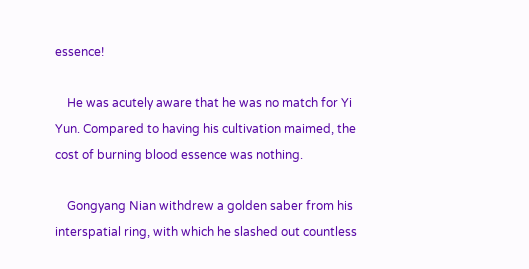essence!

    He was acutely aware that he was no match for Yi Yun. Compared to having his cultivation maimed, the cost of burning blood essence was nothing.

    Gongyang Nian withdrew a golden saber from his interspatial ring, with which he slashed out countless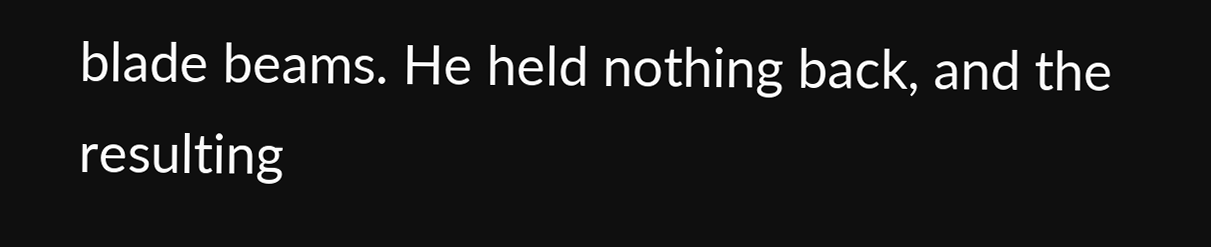blade beams. He held nothing back, and the resulting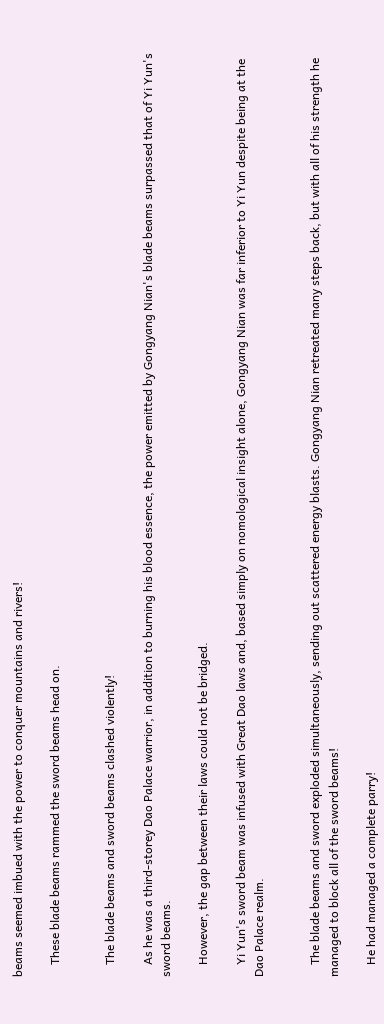beams seemed imbued with the power to conquer mountains and rivers!

    These blade beams rammed the sword beams head on.


    The blade beams and sword beams clashed violently!

    As he was a third-storey Dao Palace warrior, in addition to burning his blood essence, the power emitted by Gongyang Nian's blade beams surpassed that of Yi Yun's sword beams.

    However, the gap between their laws could not be bridged.

    Yi Yun's sword beam was infused with Great Dao laws and, based simply on nomological insight alone, Gongyang Nian was far inferior to Yi Yun despite being at the Dao Palace realm.


    The blade beams and sword exploded simultaneously, sending out scattered energy blasts. Gongyang Nian retreated many steps back, but with all of his strength he managed to block all of the sword beams!

    He had managed a complete parry!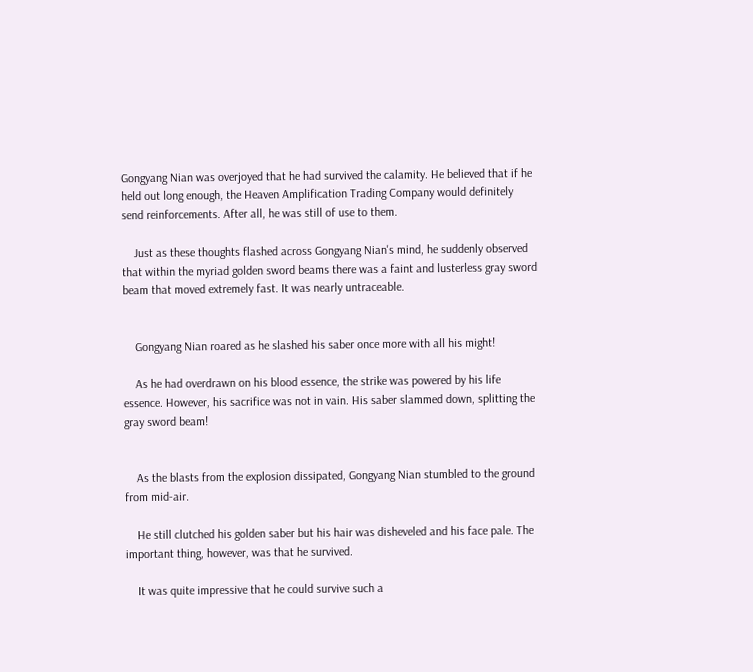Gongyang Nian was overjoyed that he had survived the calamity. He believed that if he held out long enough, the Heaven Amplification Trading Company would definitely send reinforcements. After all, he was still of use to them.

    Just as these thoughts flashed across Gongyang Nian's mind, he suddenly observed that within the myriad golden sword beams there was a faint and lusterless gray sword beam that moved extremely fast. It was nearly untraceable.


    Gongyang Nian roared as he slashed his saber once more with all his might!

    As he had overdrawn on his blood essence, the strike was powered by his life essence. However, his sacrifice was not in vain. His saber slammed down, splitting the gray sword beam!


    As the blasts from the explosion dissipated, Gongyang Nian stumbled to the ground from mid-air.

    He still clutched his golden saber but his hair was disheveled and his face pale. The important thing, however, was that he survived.

    It was quite impressive that he could survive such a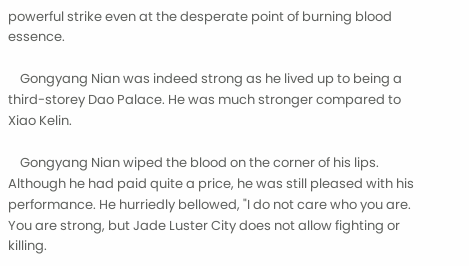powerful strike even at the desperate point of burning blood essence.

    Gongyang Nian was indeed strong as he lived up to being a third-storey Dao Palace. He was much stronger compared to Xiao Kelin.

    Gongyang Nian wiped the blood on the corner of his lips. Although he had paid quite a price, he was still pleased with his performance. He hurriedly bellowed, "I do not care who you are. You are strong, but Jade Luster City does not allow fighting or killing.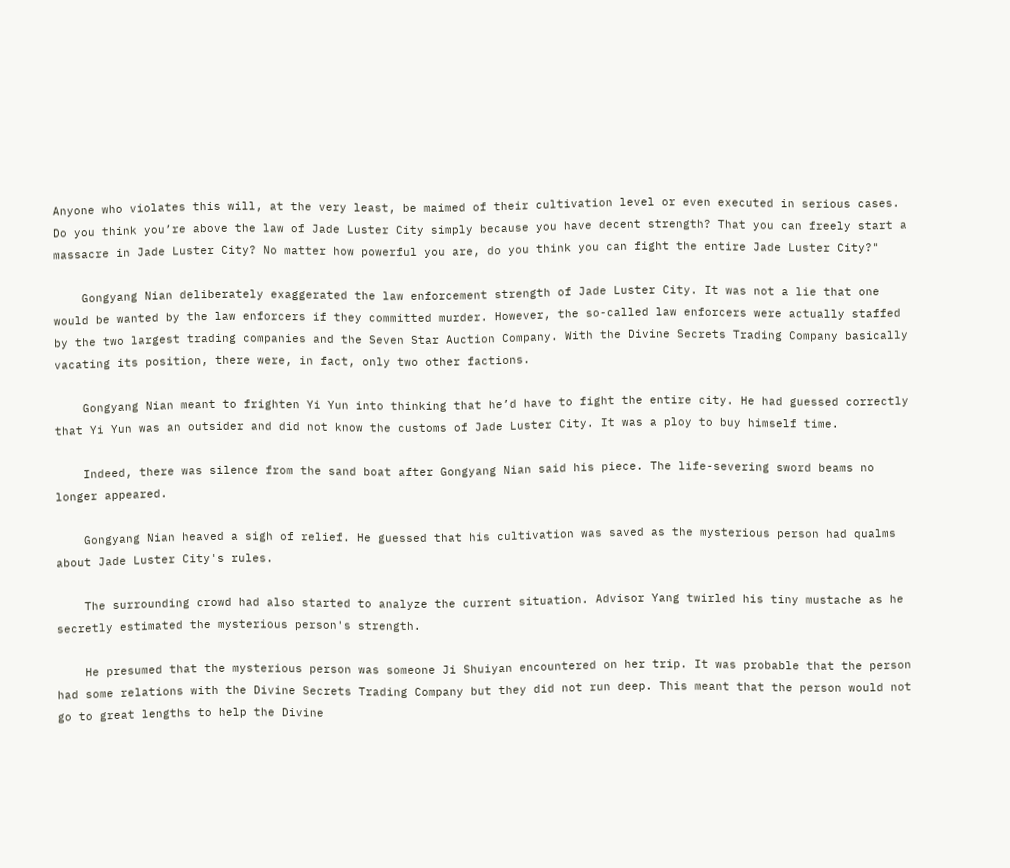Anyone who violates this will, at the very least, be maimed of their cultivation level or even executed in serious cases. Do you think you’re above the law of Jade Luster City simply because you have decent strength? That you can freely start a massacre in Jade Luster City? No matter how powerful you are, do you think you can fight the entire Jade Luster City?"

    Gongyang Nian deliberately exaggerated the law enforcement strength of Jade Luster City. It was not a lie that one would be wanted by the law enforcers if they committed murder. However, the so-called law enforcers were actually staffed by the two largest trading companies and the Seven Star Auction Company. With the Divine Secrets Trading Company basically vacating its position, there were, in fact, only two other factions.

    Gongyang Nian meant to frighten Yi Yun into thinking that he’d have to fight the entire city. He had guessed correctly that Yi Yun was an outsider and did not know the customs of Jade Luster City. It was a ploy to buy himself time.

    Indeed, there was silence from the sand boat after Gongyang Nian said his piece. The life-severing sword beams no longer appeared.

    Gongyang Nian heaved a sigh of relief. He guessed that his cultivation was saved as the mysterious person had qualms about Jade Luster City's rules.

    The surrounding crowd had also started to analyze the current situation. Advisor Yang twirled his tiny mustache as he secretly estimated the mysterious person's strength.

    He presumed that the mysterious person was someone Ji Shuiyan encountered on her trip. It was probable that the person had some relations with the Divine Secrets Trading Company but they did not run deep. This meant that the person would not go to great lengths to help the Divine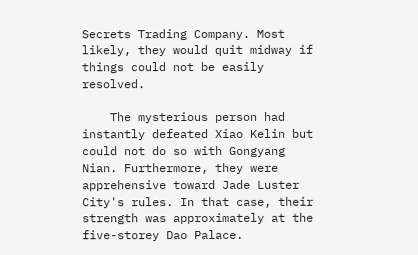Secrets Trading Company. Most likely, they would quit midway if things could not be easily resolved.

    The mysterious person had instantly defeated Xiao Kelin but could not do so with Gongyang Nian. Furthermore, they were apprehensive toward Jade Luster City's rules. In that case, their strength was approximately at the five-storey Dao Palace.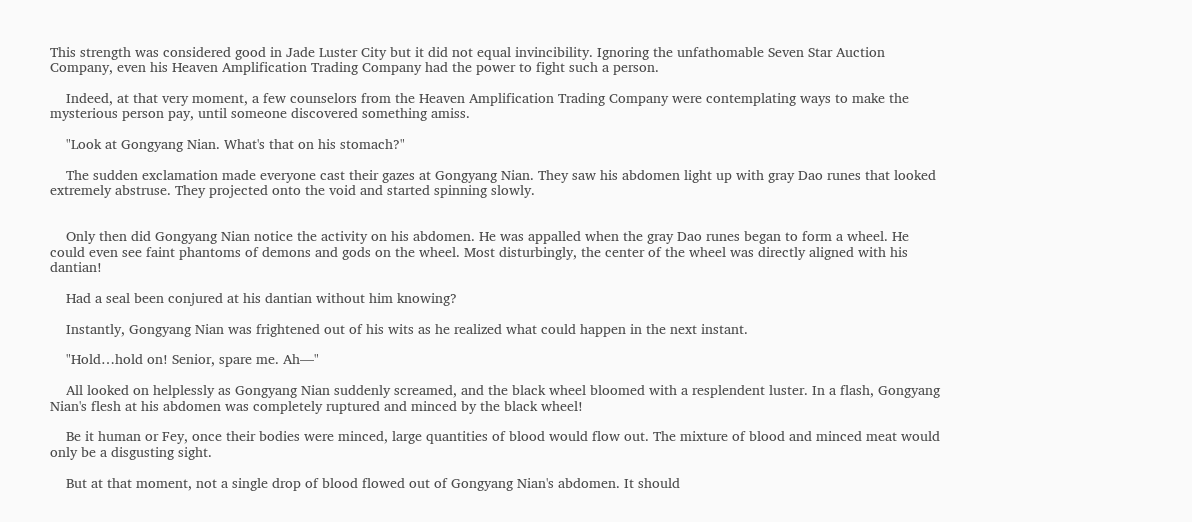This strength was considered good in Jade Luster City but it did not equal invincibility. Ignoring the unfathomable Seven Star Auction Company, even his Heaven Amplification Trading Company had the power to fight such a person.

    Indeed, at that very moment, a few counselors from the Heaven Amplification Trading Company were contemplating ways to make the mysterious person pay, until someone discovered something amiss.

    "Look at Gongyang Nian. What's that on his stomach?"

    The sudden exclamation made everyone cast their gazes at Gongyang Nian. They saw his abdomen light up with gray Dao runes that looked extremely abstruse. They projected onto the void and started spinning slowly.


    Only then did Gongyang Nian notice the activity on his abdomen. He was appalled when the gray Dao runes began to form a wheel. He could even see faint phantoms of demons and gods on the wheel. Most disturbingly, the center of the wheel was directly aligned with his dantian!

    Had a seal been conjured at his dantian without him knowing?

    Instantly, Gongyang Nian was frightened out of his wits as he realized what could happen in the next instant.

    "Hold…hold on! Senior, spare me. Ah—"

    All looked on helplessly as Gongyang Nian suddenly screamed, and the black wheel bloomed with a resplendent luster. In a flash, Gongyang Nian's flesh at his abdomen was completely ruptured and minced by the black wheel!

    Be it human or Fey, once their bodies were minced, large quantities of blood would flow out. The mixture of blood and minced meat would only be a disgusting sight.

    But at that moment, not a single drop of blood flowed out of Gongyang Nian's abdomen. It should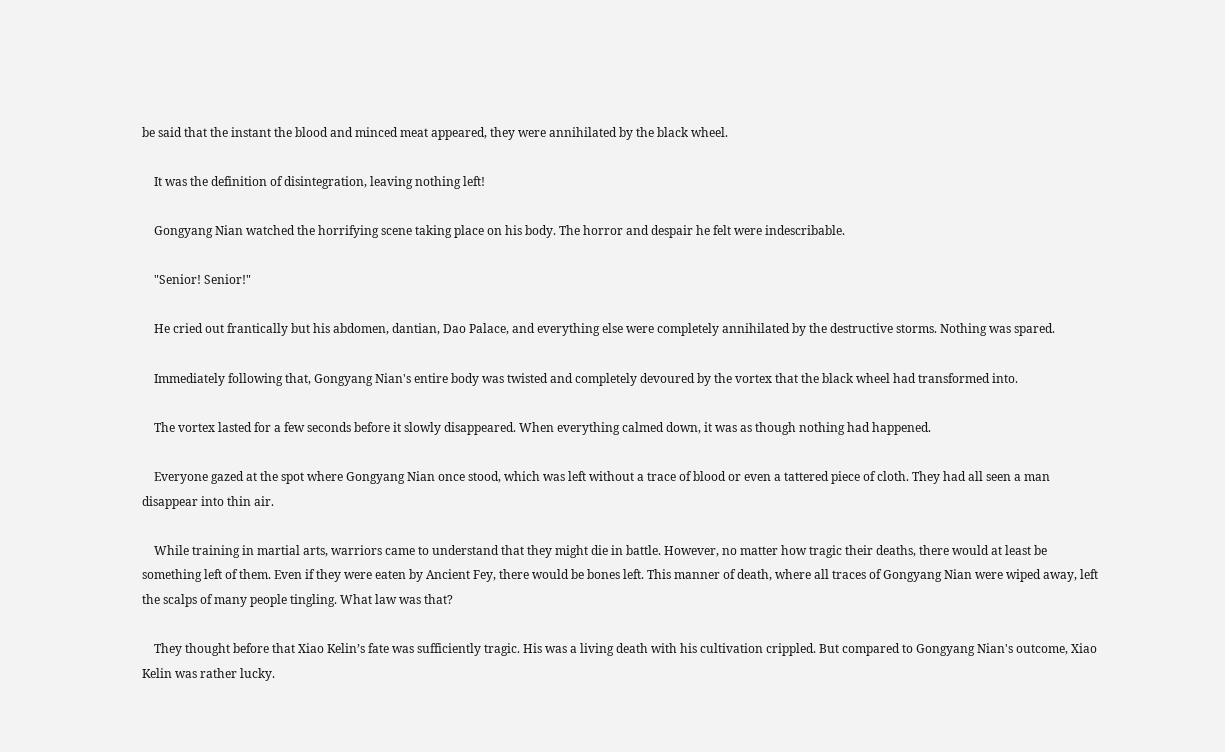be said that the instant the blood and minced meat appeared, they were annihilated by the black wheel.

    It was the definition of disintegration, leaving nothing left!

    Gongyang Nian watched the horrifying scene taking place on his body. The horror and despair he felt were indescribable.

    "Senior! Senior!"

    He cried out frantically but his abdomen, dantian, Dao Palace, and everything else were completely annihilated by the destructive storms. Nothing was spared.

    Immediately following that, Gongyang Nian's entire body was twisted and completely devoured by the vortex that the black wheel had transformed into.

    The vortex lasted for a few seconds before it slowly disappeared. When everything calmed down, it was as though nothing had happened.

    Everyone gazed at the spot where Gongyang Nian once stood, which was left without a trace of blood or even a tattered piece of cloth. They had all seen a man disappear into thin air.

    While training in martial arts, warriors came to understand that they might die in battle. However, no matter how tragic their deaths, there would at least be something left of them. Even if they were eaten by Ancient Fey, there would be bones left. This manner of death, where all traces of Gongyang Nian were wiped away, left the scalps of many people tingling. What law was that?

    They thought before that Xiao Kelin’s fate was sufficiently tragic. His was a living death with his cultivation crippled. But compared to Gongyang Nian's outcome, Xiao Kelin was rather lucky.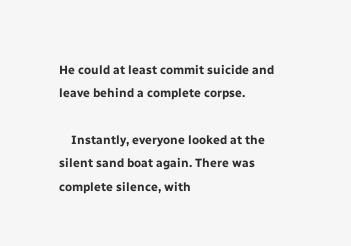He could at least commit suicide and leave behind a complete corpse.

    Instantly, everyone looked at the silent sand boat again. There was complete silence, with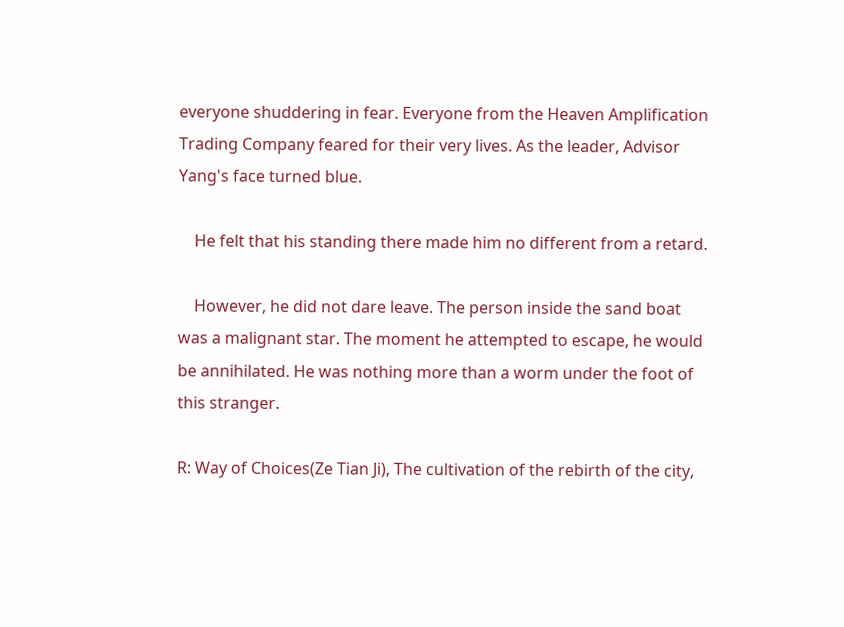everyone shuddering in fear. Everyone from the Heaven Amplification Trading Company feared for their very lives. As the leader, Advisor Yang's face turned blue.

    He felt that his standing there made him no different from a retard.

    However, he did not dare leave. The person inside the sand boat was a malignant star. The moment he attempted to escape, he would be annihilated. He was nothing more than a worm under the foot of this stranger.

R: Way of Choices(Ze Tian Ji), The cultivation of the rebirth of the city,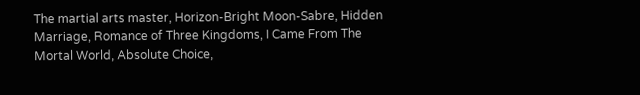The martial arts master, Horizon-Bright Moon-Sabre, Hidden Marriage, Romance of Three Kingdoms, I Came From The Mortal World, Absolute Choice,